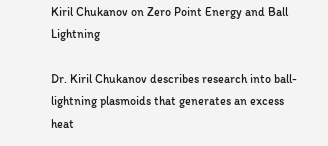Kiril Chukanov on Zero Point Energy and Ball Lightning

Dr. Kiril Chukanov describes research into ball-lightning plasmoids that generates an excess heat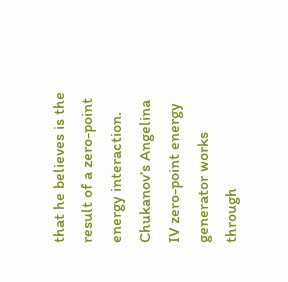that he believes is the result of a zero-point energy interaction. Chukanov’s Angelina IV zero-point energy generator works through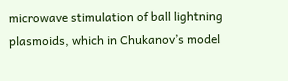microwave stimulation of ball lightning plasmoids, which in Chukanov’s model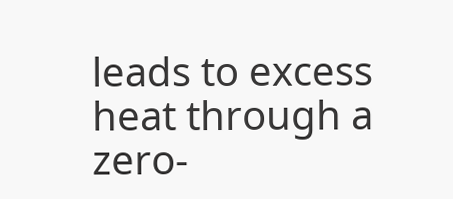leads to excess heat through a zero-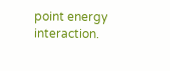point energy interaction.